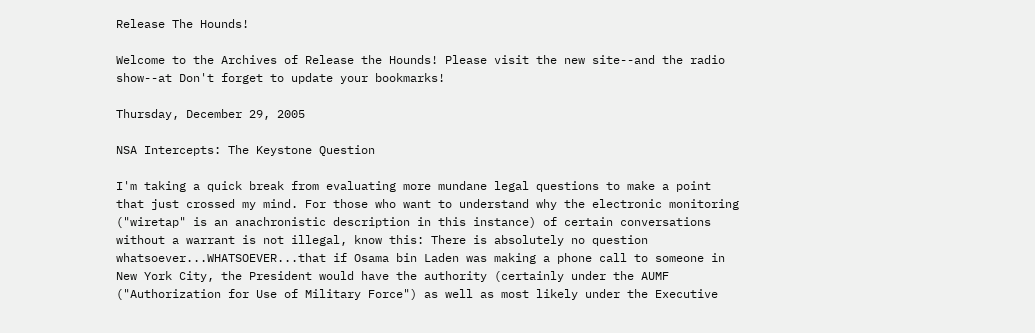Release The Hounds!

Welcome to the Archives of Release the Hounds! Please visit the new site--and the radio show--at Don't forget to update your bookmarks!

Thursday, December 29, 2005

NSA Intercepts: The Keystone Question

I'm taking a quick break from evaluating more mundane legal questions to make a point that just crossed my mind. For those who want to understand why the electronic monitoring ("wiretap" is an anachronistic description in this instance) of certain conversations without a warrant is not illegal, know this: There is absolutely no question whatsoever...WHATSOEVER...that if Osama bin Laden was making a phone call to someone in New York City, the President would have the authority (certainly under the AUMF ("Authorization for Use of Military Force") as well as most likely under the Executive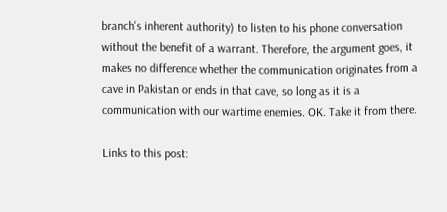branch's inherent authority) to listen to his phone conversation without the benefit of a warrant. Therefore, the argument goes, it makes no difference whether the communication originates from a cave in Pakistan or ends in that cave, so long as it is a communication with our wartime enemies. OK. Take it from there.

Links to this post: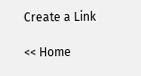Create a Link

<< Home